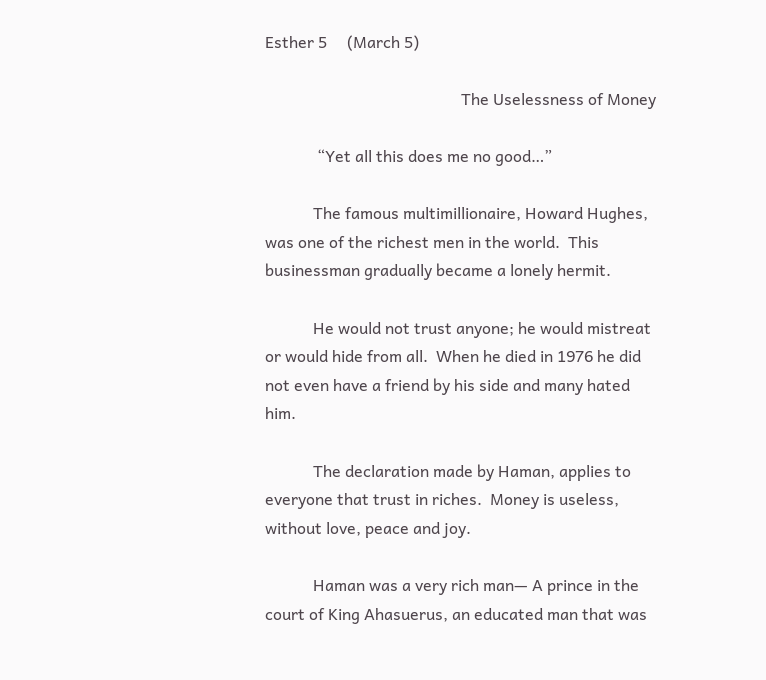Esther 5     (March 5)

                                                 The Uselessness of Money

             “Yet all this does me no good…”

            The famous multimillionaire, Howard Hughes, was one of the richest men in the world.  This businessman gradually became a lonely hermit.

            He would not trust anyone; he would mistreat or would hide from all.  When he died in 1976 he did not even have a friend by his side and many hated him.

            The declaration made by Haman, applies to everyone that trust in riches.  Money is useless, without love, peace and joy.

            Haman was a very rich man— A prince in the court of King Ahasuerus, an educated man that was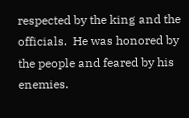respected by the king and the officials.  He was honored by the people and feared by his enemies.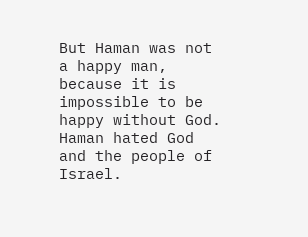But Haman was not a happy man, because it is impossible to be happy without God.  Haman hated God and the people of Israel.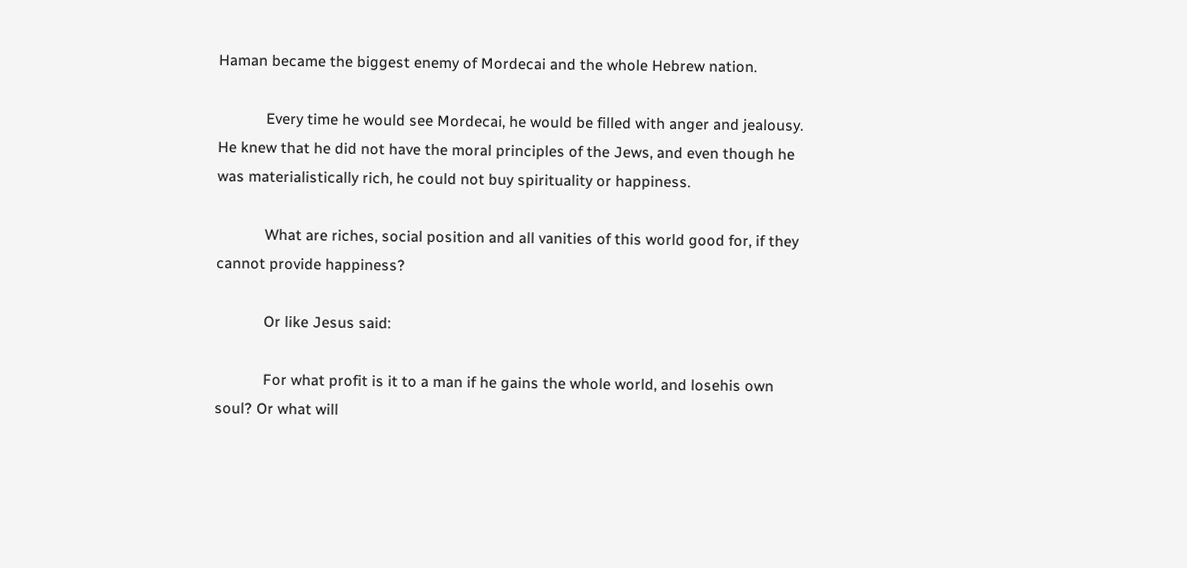Haman became the biggest enemy of Mordecai and the whole Hebrew nation.

            Every time he would see Mordecai, he would be filled with anger and jealousy.  He knew that he did not have the moral principles of the Jews, and even though he was materialistically rich, he could not buy spirituality or happiness.

            What are riches, social position and all vanities of this world good for, if they cannot provide happiness?

            Or like Jesus said:

            For what profit is it to a man if he gains the whole world, and losehis own soul? Or what will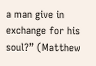a man give in exchange for his soul?” (Matthew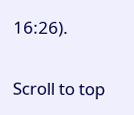16:26).

Scroll to top